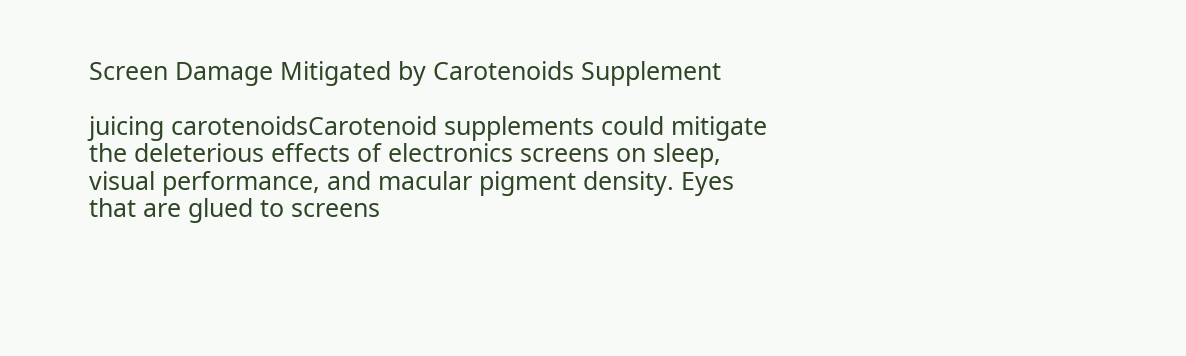Screen Damage Mitigated by Carotenoids Supplement

juicing carotenoidsCarotenoid supplements could mitigate the deleterious effects of electronics screens on sleep, visual performance, and macular pigment density. Eyes that are glued to screens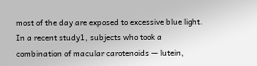most of the day are exposed to excessive blue light. In a recent study1, subjects who took a combination of macular carotenoids — lutein,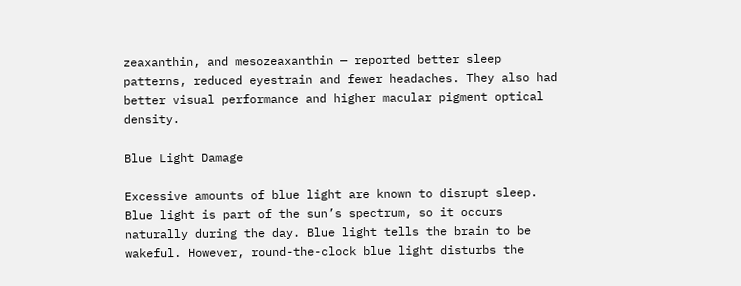zeaxanthin, and mesozeaxanthin — reported better sleep patterns, reduced eyestrain and fewer headaches. They also had better visual performance and higher macular pigment optical density.

Blue Light Damage

Excessive amounts of blue light are known to disrupt sleep. Blue light is part of the sun’s spectrum, so it occurs naturally during the day. Blue light tells the brain to be wakeful. However, round-the-clock blue light disturbs the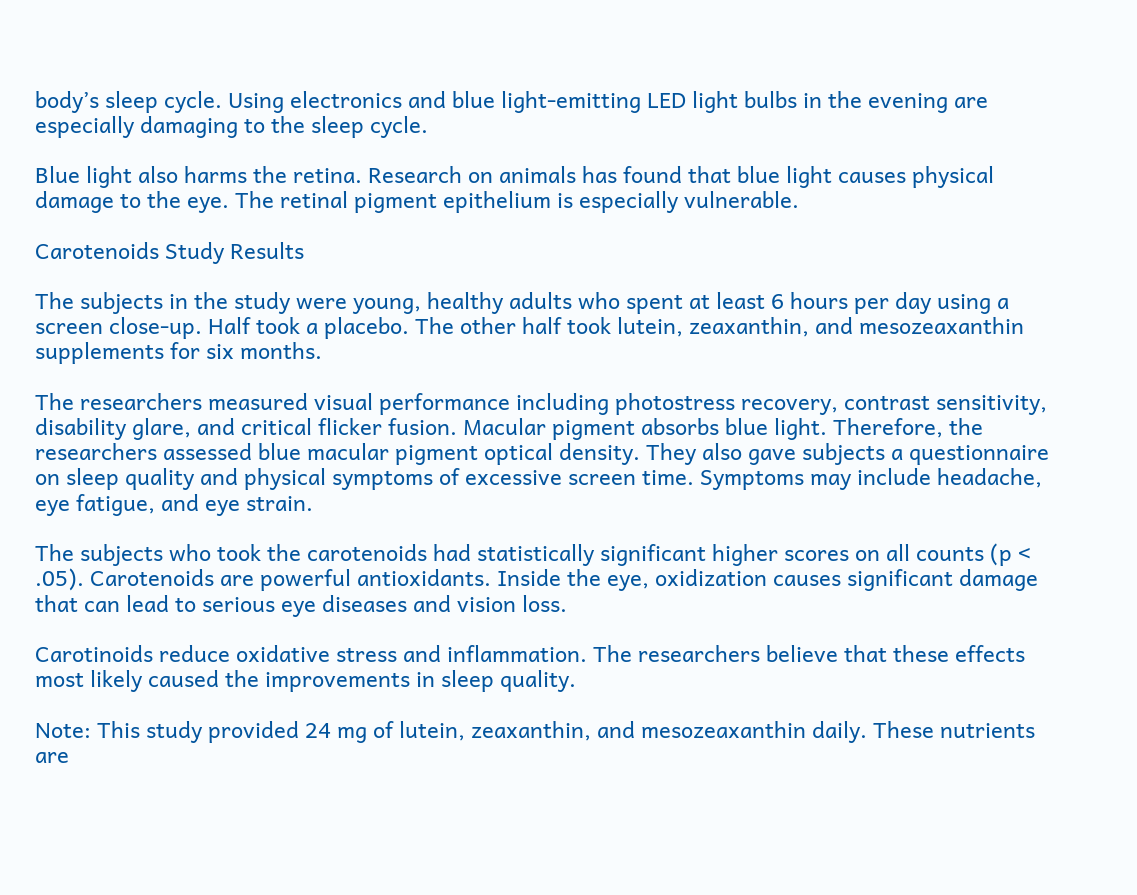body’s sleep cycle. Using electronics and blue light-emitting LED light bulbs in the evening are especially damaging to the sleep cycle.

Blue light also harms the retina. Research on animals has found that blue light causes physical damage to the eye. The retinal pigment epithelium is especially vulnerable.

Carotenoids Study Results

The subjects in the study were young, healthy adults who spent at least 6 hours per day using a screen close-up. Half took a placebo. The other half took lutein, zeaxanthin, and mesozeaxanthin supplements for six months.

The researchers measured visual performance including photostress recovery, contrast sensitivity, disability glare, and critical flicker fusion. Macular pigment absorbs blue light. Therefore, the researchers assessed blue macular pigment optical density. They also gave subjects a questionnaire on sleep quality and physical symptoms of excessive screen time. Symptoms may include headache, eye fatigue, and eye strain.

The subjects who took the carotenoids had statistically significant higher scores on all counts (p < .05). Carotenoids are powerful antioxidants. Inside the eye, oxidization causes significant damage that can lead to serious eye diseases and vision loss.

Carotinoids reduce oxidative stress and inflammation. The researchers believe that these effects most likely caused the improvements in sleep quality.

Note: This study provided 24 mg of lutein, zeaxanthin, and mesozeaxanthin daily. These nutrients are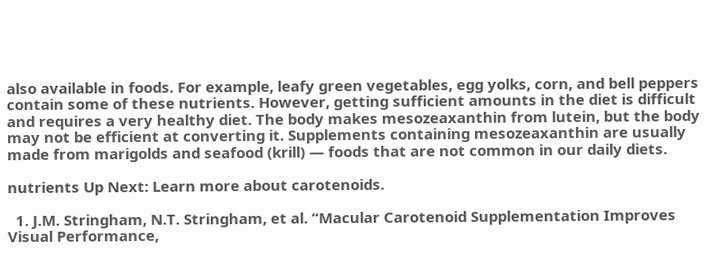also available in foods. For example, leafy green vegetables, egg yolks, corn, and bell peppers contain some of these nutrients. However, getting sufficient amounts in the diet is difficult and requires a very healthy diet. The body makes mesozeaxanthin from lutein, but the body may not be efficient at converting it. Supplements containing mesozeaxanthin are usually made from marigolds and seafood (krill) — foods that are not common in our daily diets.

nutrients Up Next: Learn more about carotenoids.

  1. J.M. Stringham, N.T. Stringham, et al. “Macular Carotenoid Supplementation Improves Visual Performance,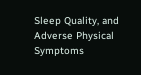Sleep Quality, and Adverse Physical Symptoms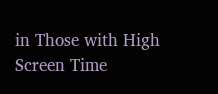in Those with High Screen Time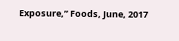Exposure,” Foods, June, 2017